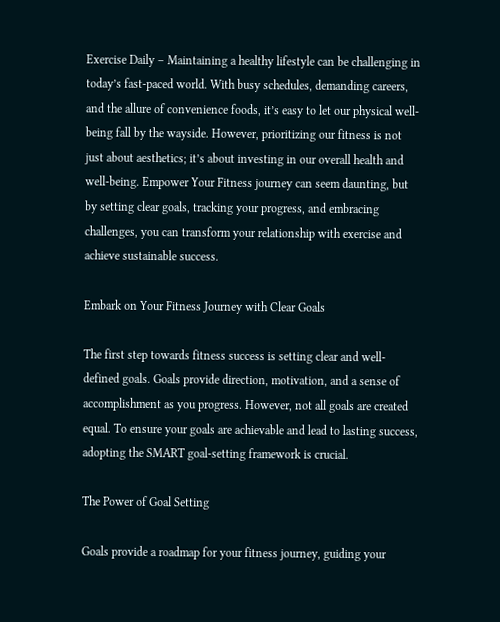Exercise Daily – Maintaining a healthy lifestyle can be challenging in today’s fast-paced world. With busy schedules, demanding careers, and the allure of convenience foods, it’s easy to let our physical well-being fall by the wayside. However, prioritizing our fitness is not just about aesthetics; it’s about investing in our overall health and well-being. Empower Your Fitness journey can seem daunting, but by setting clear goals, tracking your progress, and embracing challenges, you can transform your relationship with exercise and achieve sustainable success.

Embark on Your Fitness Journey with Clear Goals

The first step towards fitness success is setting clear and well-defined goals. Goals provide direction, motivation, and a sense of accomplishment as you progress. However, not all goals are created equal. To ensure your goals are achievable and lead to lasting success, adopting the SMART goal-setting framework is crucial.

The Power of Goal Setting

Goals provide a roadmap for your fitness journey, guiding your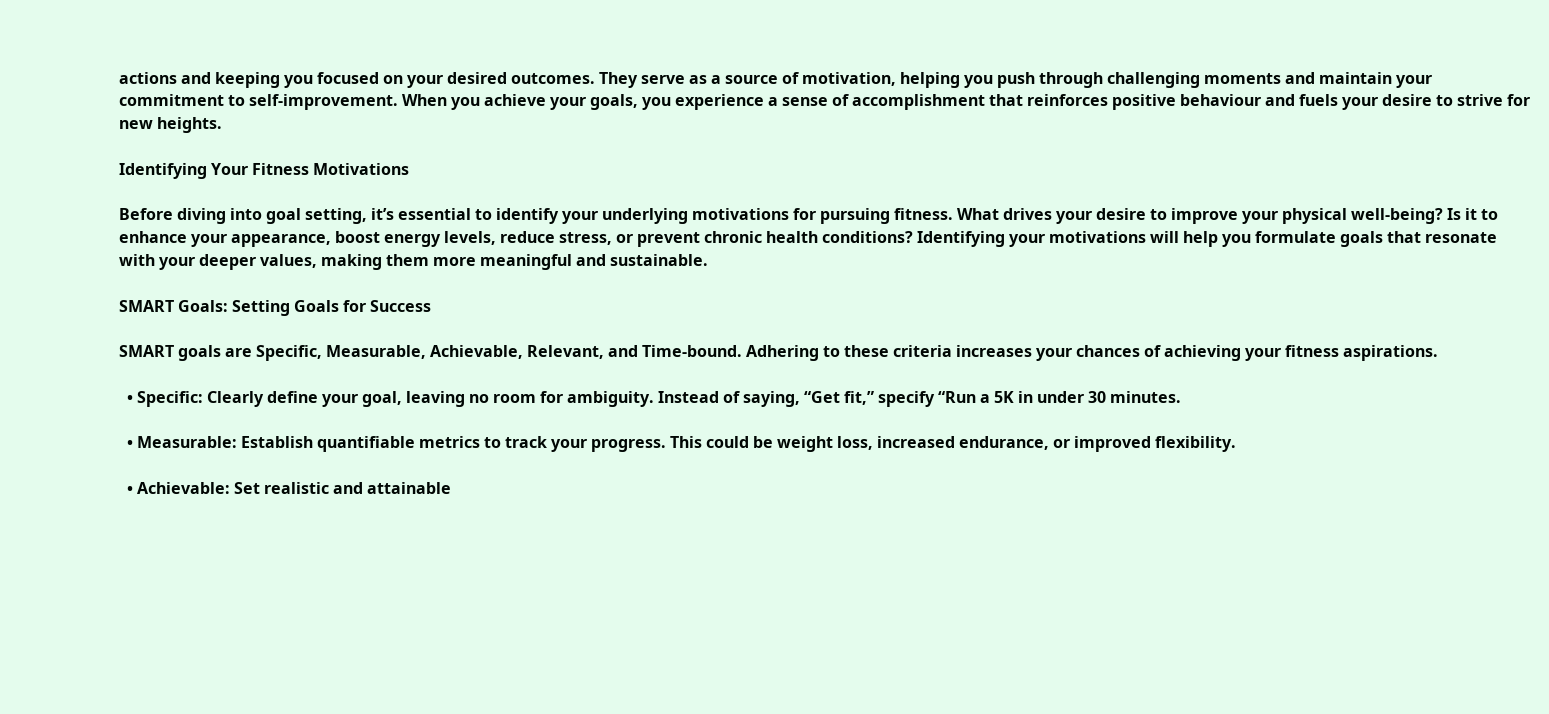actions and keeping you focused on your desired outcomes. They serve as a source of motivation, helping you push through challenging moments and maintain your commitment to self-improvement. When you achieve your goals, you experience a sense of accomplishment that reinforces positive behaviour and fuels your desire to strive for new heights.

Identifying Your Fitness Motivations

Before diving into goal setting, it’s essential to identify your underlying motivations for pursuing fitness. What drives your desire to improve your physical well-being? Is it to enhance your appearance, boost energy levels, reduce stress, or prevent chronic health conditions? Identifying your motivations will help you formulate goals that resonate with your deeper values, making them more meaningful and sustainable.

SMART Goals: Setting Goals for Success

SMART goals are Specific, Measurable, Achievable, Relevant, and Time-bound. Adhering to these criteria increases your chances of achieving your fitness aspirations.

  • Specific: Clearly define your goal, leaving no room for ambiguity. Instead of saying, “Get fit,” specify “Run a 5K in under 30 minutes.

  • Measurable: Establish quantifiable metrics to track your progress. This could be weight loss, increased endurance, or improved flexibility.

  • Achievable: Set realistic and attainable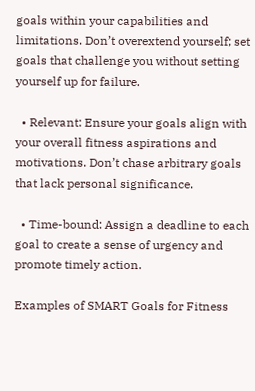goals within your capabilities and limitations. Don’t overextend yourself; set goals that challenge you without setting yourself up for failure.

  • Relevant: Ensure your goals align with your overall fitness aspirations and motivations. Don’t chase arbitrary goals that lack personal significance.

  • Time-bound: Assign a deadline to each goal to create a sense of urgency and promote timely action.

Examples of SMART Goals for Fitness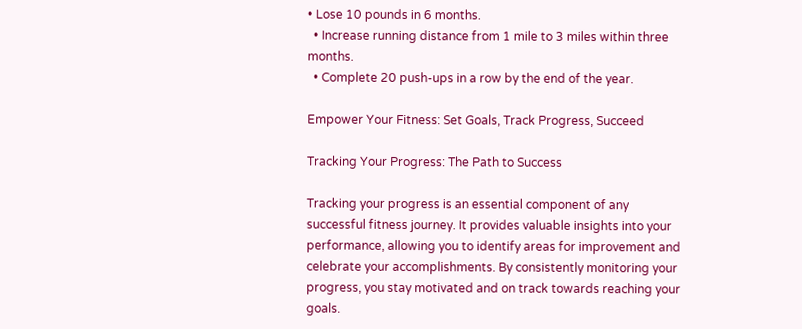• Lose 10 pounds in 6 months.
  • Increase running distance from 1 mile to 3 miles within three months.
  • Complete 20 push-ups in a row by the end of the year.

Empower Your Fitness: Set Goals, Track Progress, Succeed

Tracking Your Progress: The Path to Success

Tracking your progress is an essential component of any successful fitness journey. It provides valuable insights into your performance, allowing you to identify areas for improvement and celebrate your accomplishments. By consistently monitoring your progress, you stay motivated and on track towards reaching your goals.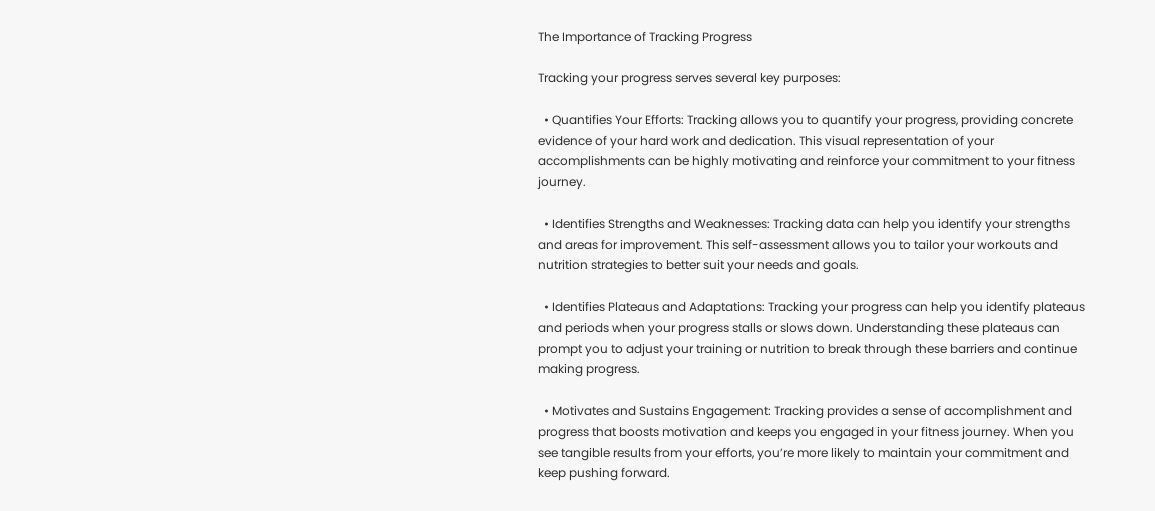The Importance of Tracking Progress

Tracking your progress serves several key purposes:

  • Quantifies Your Efforts: Tracking allows you to quantify your progress, providing concrete evidence of your hard work and dedication. This visual representation of your accomplishments can be highly motivating and reinforce your commitment to your fitness journey.

  • Identifies Strengths and Weaknesses: Tracking data can help you identify your strengths and areas for improvement. This self-assessment allows you to tailor your workouts and nutrition strategies to better suit your needs and goals.

  • Identifies Plateaus and Adaptations: Tracking your progress can help you identify plateaus and periods when your progress stalls or slows down. Understanding these plateaus can prompt you to adjust your training or nutrition to break through these barriers and continue making progress.

  • Motivates and Sustains Engagement: Tracking provides a sense of accomplishment and progress that boosts motivation and keeps you engaged in your fitness journey. When you see tangible results from your efforts, you’re more likely to maintain your commitment and keep pushing forward.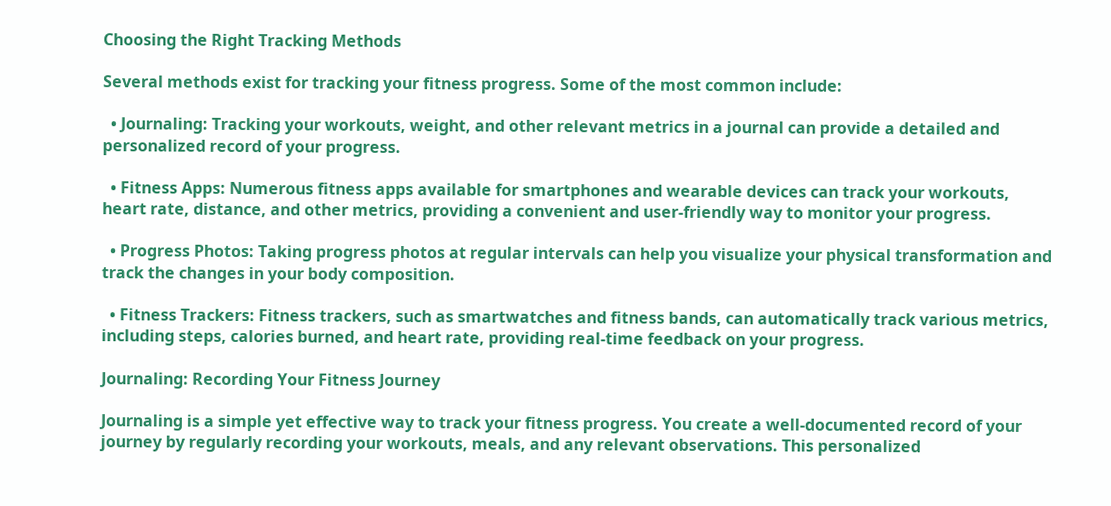Choosing the Right Tracking Methods

Several methods exist for tracking your fitness progress. Some of the most common include:

  • Journaling: Tracking your workouts, weight, and other relevant metrics in a journal can provide a detailed and personalized record of your progress.

  • Fitness Apps: Numerous fitness apps available for smartphones and wearable devices can track your workouts, heart rate, distance, and other metrics, providing a convenient and user-friendly way to monitor your progress.

  • Progress Photos: Taking progress photos at regular intervals can help you visualize your physical transformation and track the changes in your body composition.

  • Fitness Trackers: Fitness trackers, such as smartwatches and fitness bands, can automatically track various metrics, including steps, calories burned, and heart rate, providing real-time feedback on your progress.

Journaling: Recording Your Fitness Journey

Journaling is a simple yet effective way to track your fitness progress. You create a well-documented record of your journey by regularly recording your workouts, meals, and any relevant observations. This personalized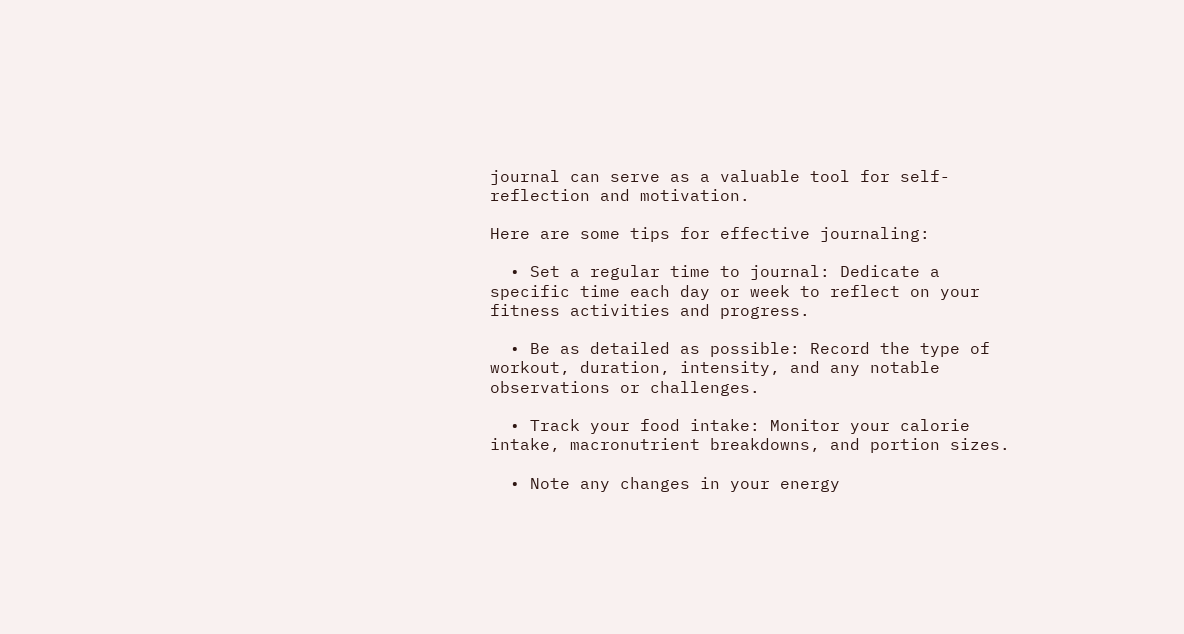journal can serve as a valuable tool for self-reflection and motivation.

Here are some tips for effective journaling:

  • Set a regular time to journal: Dedicate a specific time each day or week to reflect on your fitness activities and progress.

  • Be as detailed as possible: Record the type of workout, duration, intensity, and any notable observations or challenges.

  • Track your food intake: Monitor your calorie intake, macronutrient breakdowns, and portion sizes.

  • Note any changes in your energy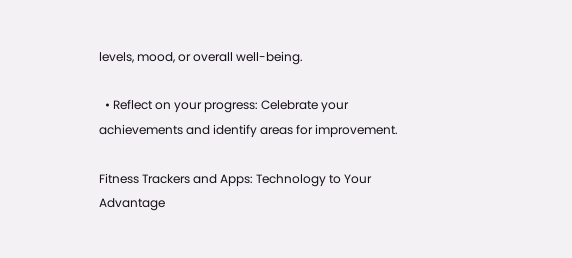levels, mood, or overall well-being.

  • Reflect on your progress: Celebrate your achievements and identify areas for improvement.

Fitness Trackers and Apps: Technology to Your Advantage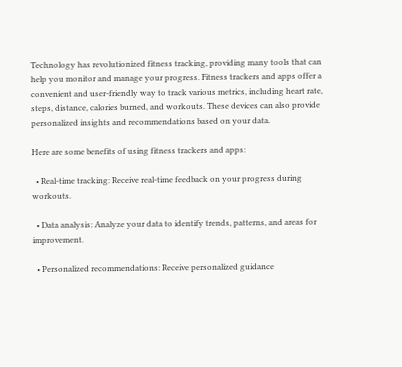Technology has revolutionized fitness tracking, providing many tools that can help you monitor and manage your progress. Fitness trackers and apps offer a convenient and user-friendly way to track various metrics, including heart rate, steps, distance, calories burned, and workouts. These devices can also provide personalized insights and recommendations based on your data.

Here are some benefits of using fitness trackers and apps:

  • Real-time tracking: Receive real-time feedback on your progress during workouts.

  • Data analysis: Analyze your data to identify trends, patterns, and areas for improvement.

  • Personalized recommendations: Receive personalized guidance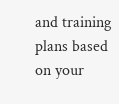and training plans based on your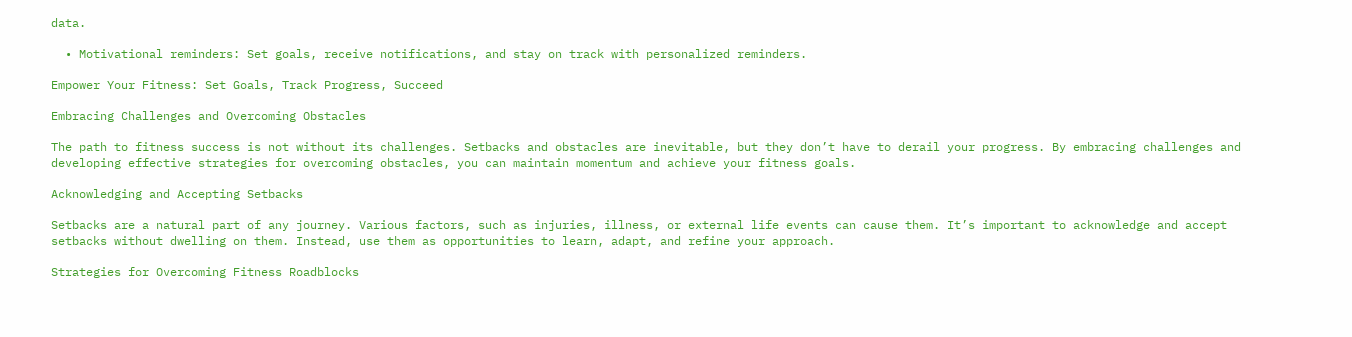data.

  • Motivational reminders: Set goals, receive notifications, and stay on track with personalized reminders.

Empower Your Fitness: Set Goals, Track Progress, Succeed

Embracing Challenges and Overcoming Obstacles

The path to fitness success is not without its challenges. Setbacks and obstacles are inevitable, but they don’t have to derail your progress. By embracing challenges and developing effective strategies for overcoming obstacles, you can maintain momentum and achieve your fitness goals.

Acknowledging and Accepting Setbacks

Setbacks are a natural part of any journey. Various factors, such as injuries, illness, or external life events can cause them. It’s important to acknowledge and accept setbacks without dwelling on them. Instead, use them as opportunities to learn, adapt, and refine your approach.

Strategies for Overcoming Fitness Roadblocks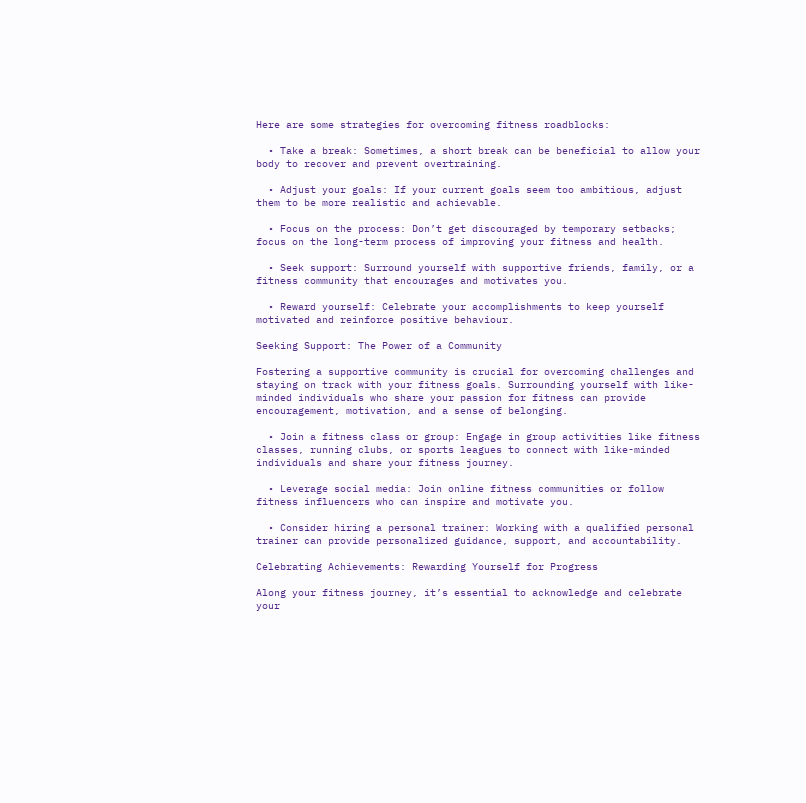Here are some strategies for overcoming fitness roadblocks:

  • Take a break: Sometimes, a short break can be beneficial to allow your body to recover and prevent overtraining.

  • Adjust your goals: If your current goals seem too ambitious, adjust them to be more realistic and achievable.

  • Focus on the process: Don’t get discouraged by temporary setbacks; focus on the long-term process of improving your fitness and health.

  • Seek support: Surround yourself with supportive friends, family, or a fitness community that encourages and motivates you.

  • Reward yourself: Celebrate your accomplishments to keep yourself motivated and reinforce positive behaviour.

Seeking Support: The Power of a Community

Fostering a supportive community is crucial for overcoming challenges and staying on track with your fitness goals. Surrounding yourself with like-minded individuals who share your passion for fitness can provide encouragement, motivation, and a sense of belonging.

  • Join a fitness class or group: Engage in group activities like fitness classes, running clubs, or sports leagues to connect with like-minded individuals and share your fitness journey.

  • Leverage social media: Join online fitness communities or follow fitness influencers who can inspire and motivate you.

  • Consider hiring a personal trainer: Working with a qualified personal trainer can provide personalized guidance, support, and accountability.

Celebrating Achievements: Rewarding Yourself for Progress

Along your fitness journey, it’s essential to acknowledge and celebrate your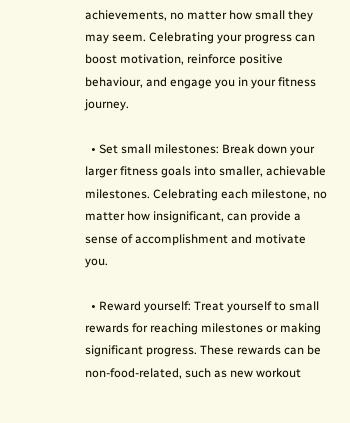achievements, no matter how small they may seem. Celebrating your progress can boost motivation, reinforce positive behaviour, and engage you in your fitness journey.

  • Set small milestones: Break down your larger fitness goals into smaller, achievable milestones. Celebrating each milestone, no matter how insignificant, can provide a sense of accomplishment and motivate you.

  • Reward yourself: Treat yourself to small rewards for reaching milestones or making significant progress. These rewards can be non-food-related, such as new workout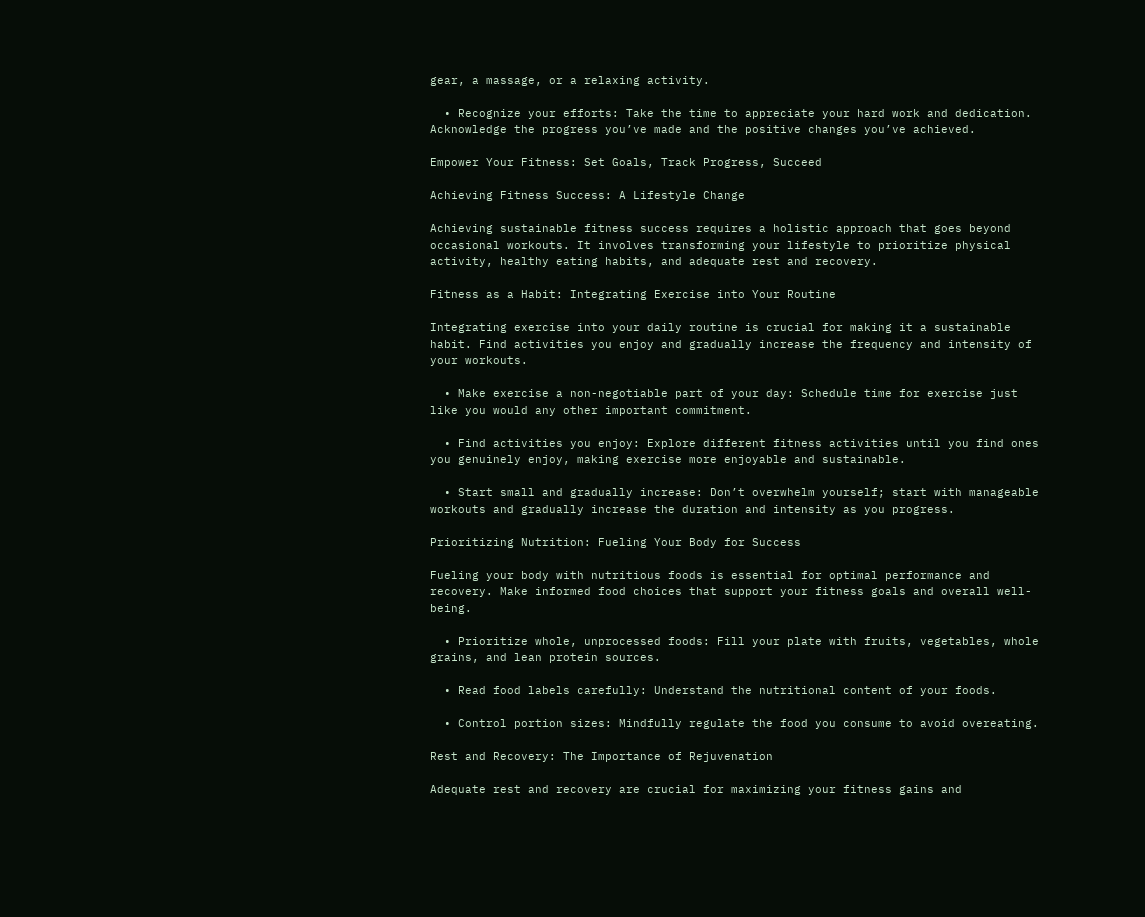gear, a massage, or a relaxing activity.

  • Recognize your efforts: Take the time to appreciate your hard work and dedication. Acknowledge the progress you’ve made and the positive changes you’ve achieved.

Empower Your Fitness: Set Goals, Track Progress, Succeed

Achieving Fitness Success: A Lifestyle Change

Achieving sustainable fitness success requires a holistic approach that goes beyond occasional workouts. It involves transforming your lifestyle to prioritize physical activity, healthy eating habits, and adequate rest and recovery.

Fitness as a Habit: Integrating Exercise into Your Routine

Integrating exercise into your daily routine is crucial for making it a sustainable habit. Find activities you enjoy and gradually increase the frequency and intensity of your workouts.

  • Make exercise a non-negotiable part of your day: Schedule time for exercise just like you would any other important commitment.

  • Find activities you enjoy: Explore different fitness activities until you find ones you genuinely enjoy, making exercise more enjoyable and sustainable.

  • Start small and gradually increase: Don’t overwhelm yourself; start with manageable workouts and gradually increase the duration and intensity as you progress.

Prioritizing Nutrition: Fueling Your Body for Success

Fueling your body with nutritious foods is essential for optimal performance and recovery. Make informed food choices that support your fitness goals and overall well-being.

  • Prioritize whole, unprocessed foods: Fill your plate with fruits, vegetables, whole grains, and lean protein sources.

  • Read food labels carefully: Understand the nutritional content of your foods.

  • Control portion sizes: Mindfully regulate the food you consume to avoid overeating.

Rest and Recovery: The Importance of Rejuvenation

Adequate rest and recovery are crucial for maximizing your fitness gains and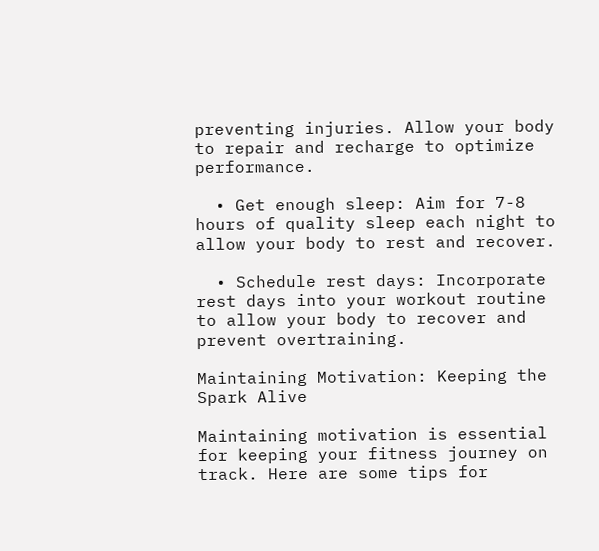preventing injuries. Allow your body to repair and recharge to optimize performance.

  • Get enough sleep: Aim for 7-8 hours of quality sleep each night to allow your body to rest and recover.

  • Schedule rest days: Incorporate rest days into your workout routine to allow your body to recover and prevent overtraining.

Maintaining Motivation: Keeping the Spark Alive

Maintaining motivation is essential for keeping your fitness journey on track. Here are some tips for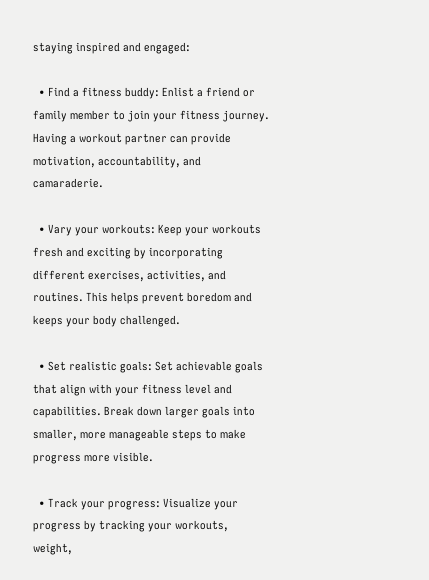staying inspired and engaged:

  • Find a fitness buddy: Enlist a friend or family member to join your fitness journey. Having a workout partner can provide motivation, accountability, and camaraderie.

  • Vary your workouts: Keep your workouts fresh and exciting by incorporating different exercises, activities, and routines. This helps prevent boredom and keeps your body challenged.

  • Set realistic goals: Set achievable goals that align with your fitness level and capabilities. Break down larger goals into smaller, more manageable steps to make progress more visible.

  • Track your progress: Visualize your progress by tracking your workouts, weight,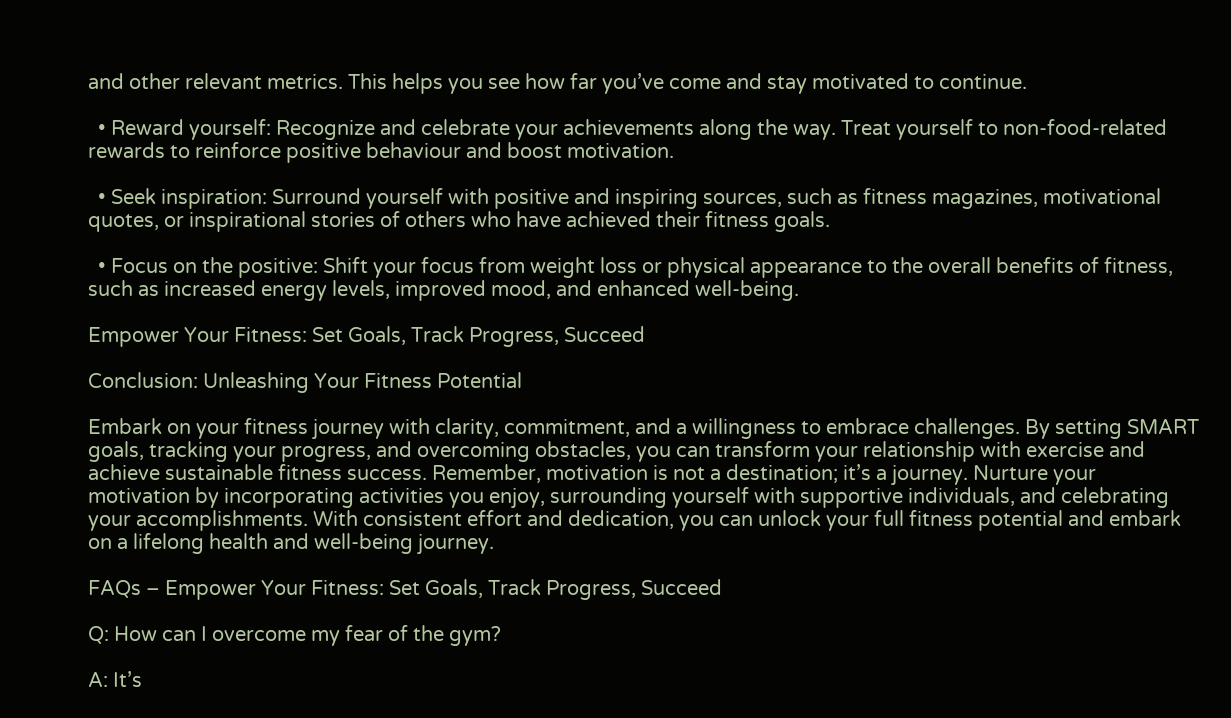and other relevant metrics. This helps you see how far you’ve come and stay motivated to continue.

  • Reward yourself: Recognize and celebrate your achievements along the way. Treat yourself to non-food-related rewards to reinforce positive behaviour and boost motivation.

  • Seek inspiration: Surround yourself with positive and inspiring sources, such as fitness magazines, motivational quotes, or inspirational stories of others who have achieved their fitness goals.

  • Focus on the positive: Shift your focus from weight loss or physical appearance to the overall benefits of fitness, such as increased energy levels, improved mood, and enhanced well-being.

Empower Your Fitness: Set Goals, Track Progress, Succeed

Conclusion: Unleashing Your Fitness Potential

Embark on your fitness journey with clarity, commitment, and a willingness to embrace challenges. By setting SMART goals, tracking your progress, and overcoming obstacles, you can transform your relationship with exercise and achieve sustainable fitness success. Remember, motivation is not a destination; it’s a journey. Nurture your motivation by incorporating activities you enjoy, surrounding yourself with supportive individuals, and celebrating your accomplishments. With consistent effort and dedication, you can unlock your full fitness potential and embark on a lifelong health and well-being journey.

FAQs – Empower Your Fitness: Set Goals, Track Progress, Succeed

Q: How can I overcome my fear of the gym?

A: It’s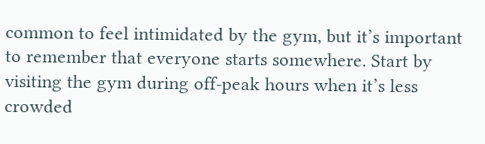common to feel intimidated by the gym, but it’s important to remember that everyone starts somewhere. Start by visiting the gym during off-peak hours when it’s less crowded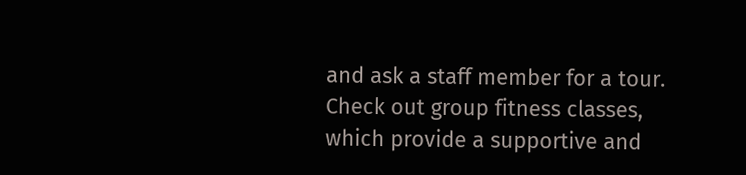and ask a staff member for a tour. Check out group fitness classes, which provide a supportive and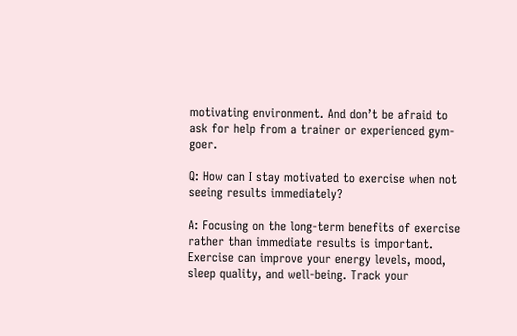motivating environment. And don’t be afraid to ask for help from a trainer or experienced gym-goer.

Q: How can I stay motivated to exercise when not seeing results immediately?

A: Focusing on the long-term benefits of exercise rather than immediate results is important. Exercise can improve your energy levels, mood, sleep quality, and well-being. Track your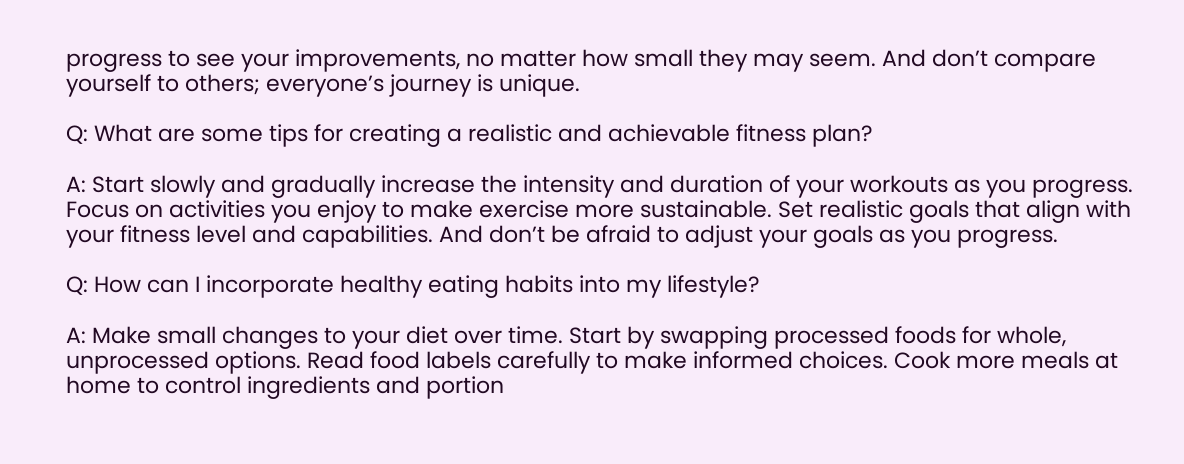progress to see your improvements, no matter how small they may seem. And don’t compare yourself to others; everyone’s journey is unique.

Q: What are some tips for creating a realistic and achievable fitness plan?

A: Start slowly and gradually increase the intensity and duration of your workouts as you progress. Focus on activities you enjoy to make exercise more sustainable. Set realistic goals that align with your fitness level and capabilities. And don’t be afraid to adjust your goals as you progress.

Q: How can I incorporate healthy eating habits into my lifestyle?

A: Make small changes to your diet over time. Start by swapping processed foods for whole, unprocessed options. Read food labels carefully to make informed choices. Cook more meals at home to control ingredients and portion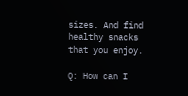sizes. And find healthy snacks that you enjoy.

Q: How can I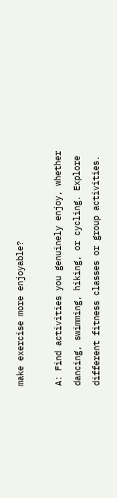make exercise more enjoyable?

A: Find activities you genuinely enjoy, whether dancing, swimming, hiking, or cycling. Explore different fitness classes or group activities.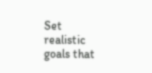Set realistic goals that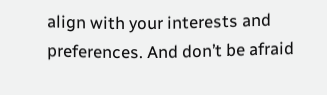align with your interests and preferences. And don’t be afraid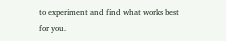to experiment and find what works best for you.